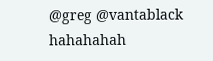@greg @vantablack hahahahah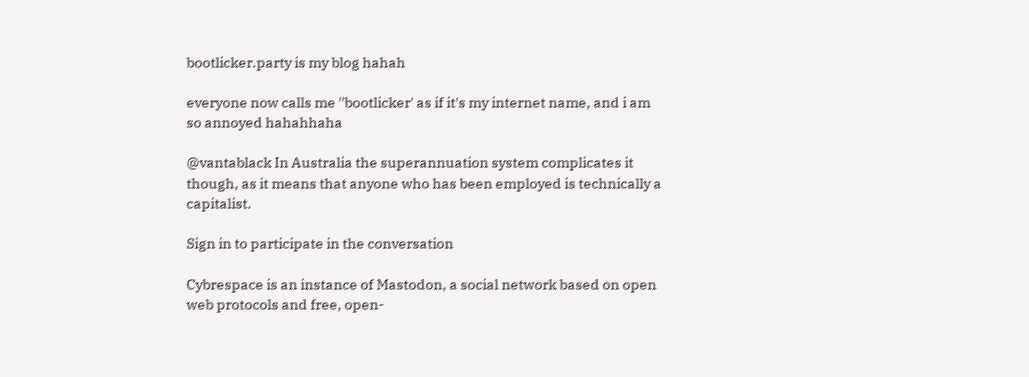bootlicker.party is my blog hahah

everyone now calls me ''bootlicker' as if it's my internet name, and i am so annoyed hahahhaha

@vantablack In Australia the superannuation system complicates it though, as it means that anyone who has been employed is technically a capitalist.

Sign in to participate in the conversation

Cybrespace is an instance of Mastodon, a social network based on open web protocols and free, open-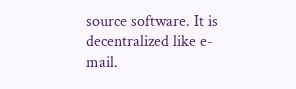source software. It is decentralized like e-mail.